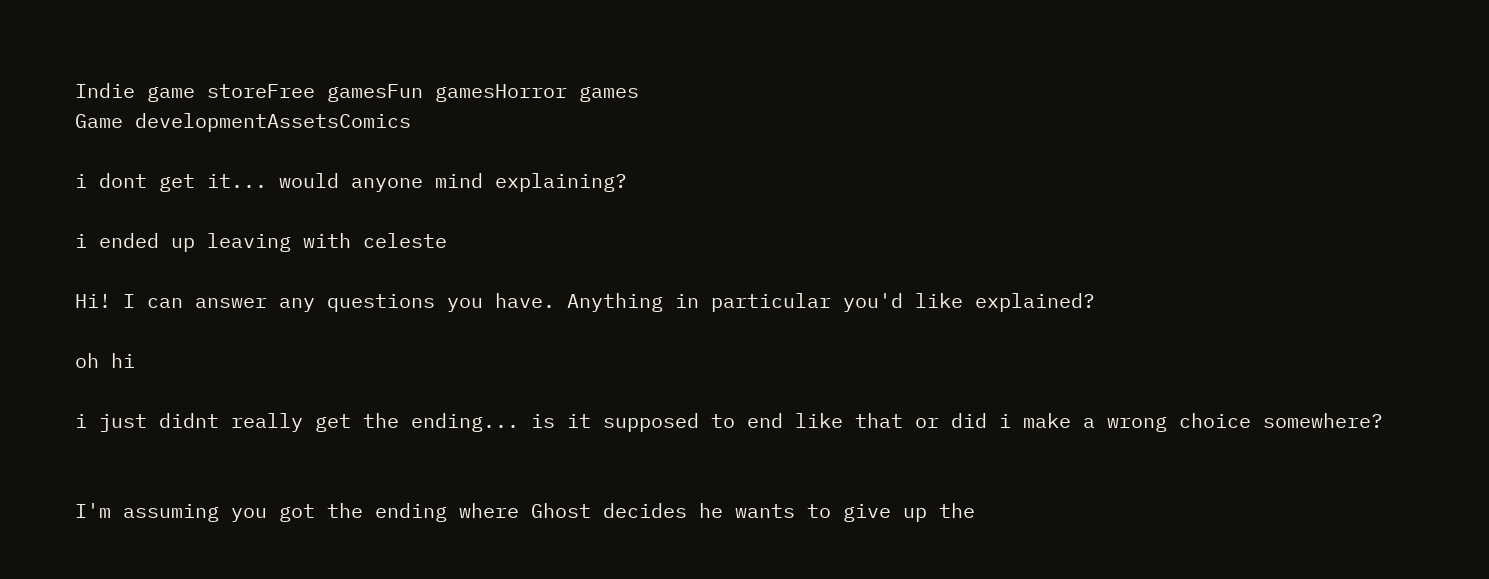Indie game storeFree gamesFun gamesHorror games
Game developmentAssetsComics

i dont get it... would anyone mind explaining?

i ended up leaving with celeste

Hi! I can answer any questions you have. Anything in particular you'd like explained?

oh hi

i just didnt really get the ending... is it supposed to end like that or did i make a wrong choice somewhere?


I'm assuming you got the ending where Ghost decides he wants to give up the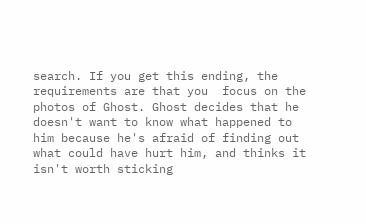search. If you get this ending, the requirements are that you  focus on the photos of Ghost. Ghost decides that he doesn't want to know what happened to him because he's afraid of finding out what could have hurt him, and thinks it isn't worth sticking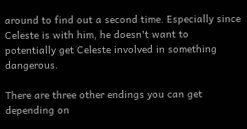around to find out a second time. Especially since Celeste is with him, he doesn't want to potentially get Celeste involved in something dangerous.

There are three other endings you can get depending on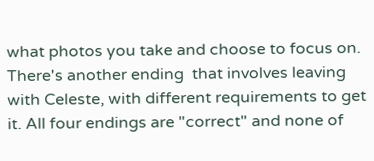what photos you take and choose to focus on. There's another ending  that involves leaving with Celeste, with different requirements to get it. All four endings are "correct" and none of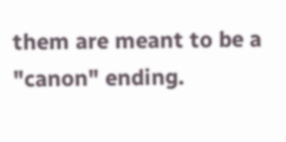them are meant to be a "canon" ending.